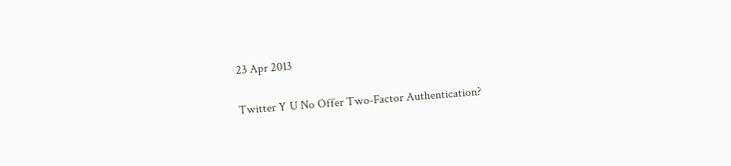23 Apr 2013

Twitter Y U No Offer Two-Factor Authentication?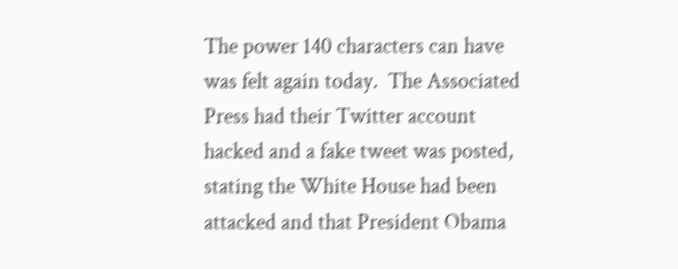The power 140 characters can have was felt again today.  The Associated Press had their Twitter account hacked and a fake tweet was posted, stating the White House had been attacked and that President Obama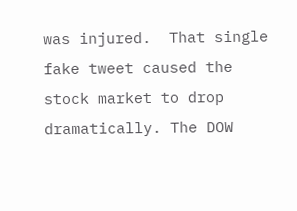was injured.  That single fake tweet caused the stock market to drop dramatically. The DOW